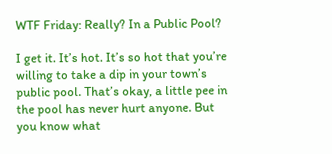WTF Friday: Really? In a Public Pool?

I get it. It’s hot. It’s so hot that you’re willing to take a dip in your town’s public pool. That’s okay, a little pee in the pool has never hurt anyone. But you know what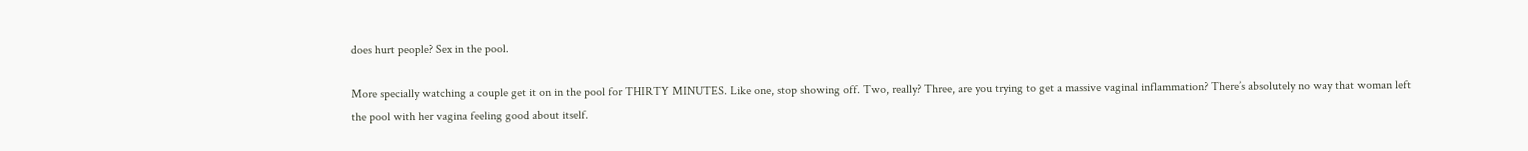does hurt people? Sex in the pool.

More specially watching a couple get it on in the pool for THIRTY MINUTES. Like one, stop showing off. Two, really? Three, are you trying to get a massive vaginal inflammation? There’s absolutely no way that woman left the pool with her vagina feeling good about itself.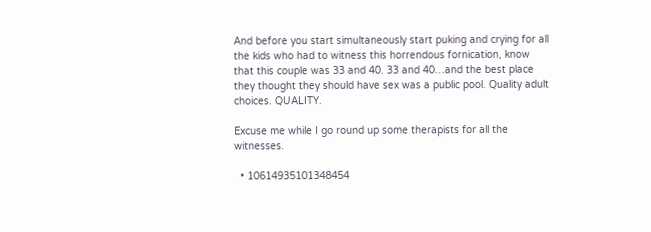And before you start simultaneously start puking and crying for all the kids who had to witness this horrendous fornication, know that this couple was 33 and 40. 33 and 40…and the best place they thought they should have sex was a public pool. Quality adult choices. QUALITY.

Excuse me while I go round up some therapists for all the witnesses.

  • 10614935101348454